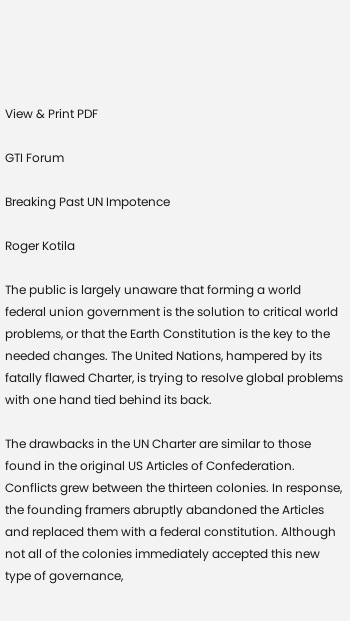View & Print PDF

GTI Forum

Breaking Past UN Impotence

Roger Kotila

The public is largely unaware that forming a world federal union government is the solution to critical world problems, or that the Earth Constitution is the key to the needed changes. The United Nations, hampered by its fatally flawed Charter, is trying to resolve global problems with one hand tied behind its back.

The drawbacks in the UN Charter are similar to those found in the original US Articles of Confederation. Conflicts grew between the thirteen colonies. In response, the founding framers abruptly abandoned the Articles and replaced them with a federal constitution. Although not all of the colonies immediately accepted this new type of governance,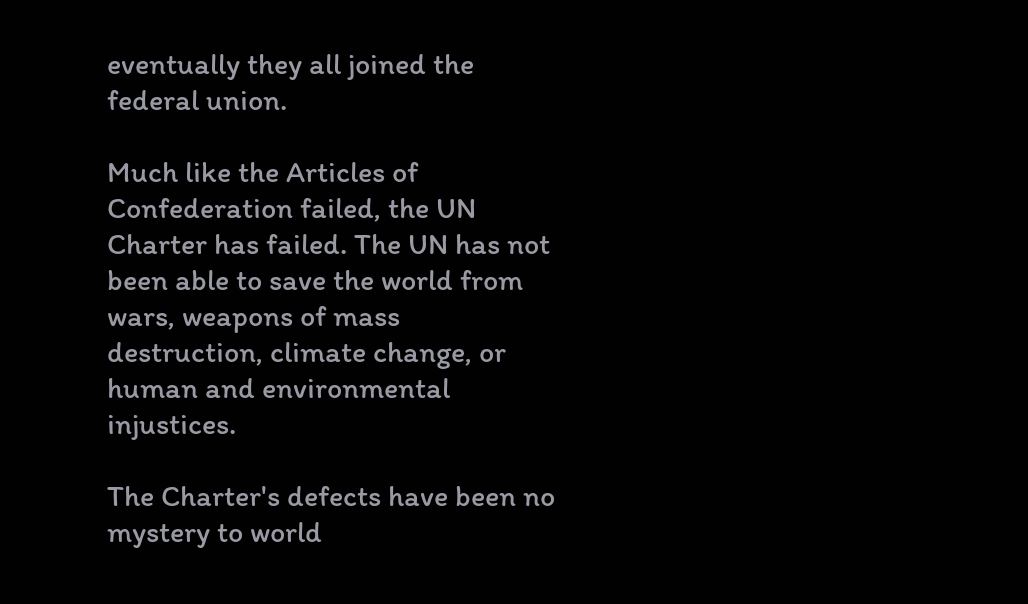eventually they all joined the federal union.

Much like the Articles of Confederation failed, the UN Charter has failed. The UN has not been able to save the world from wars, weapons of mass destruction, climate change, or human and environmental injustices.

The Charter's defects have been no mystery to world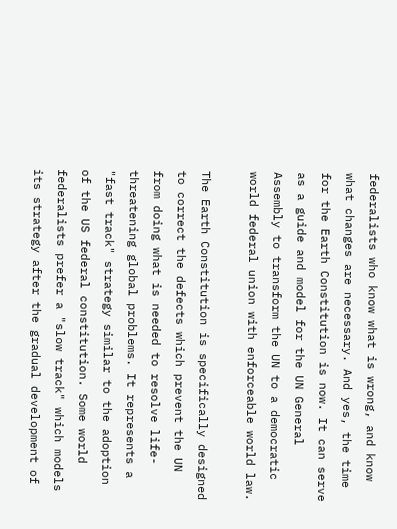federalists who know what is wrong, and know what changes are necessary. And yes, the time for the Earth Constitution is now. It can serve as a guide and model for the UN General Assembly to transform the UN to a democratic world federal union with enforceable world law.

The Earth Constitution is specifically designed to correct the defects which prevent the UN from doing what is needed to resolve life-threatening global problems. It represents a "fast track" strategy similar to the adoption of the US federal constitution. Some world federalists prefer a "slow track" which models its strategy after the gradual development of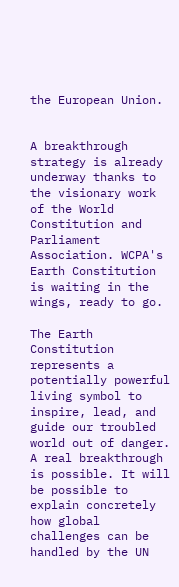the European Union.


A breakthrough strategy is already underway thanks to the visionary work of the World Constitution and Parliament Association. WCPA's Earth Constitution is waiting in the wings, ready to go.

The Earth Constitution represents a potentially powerful living symbol to inspire, lead, and guide our troubled world out of danger. A real breakthrough is possible. It will be possible to explain concretely how global challenges can be handled by the UN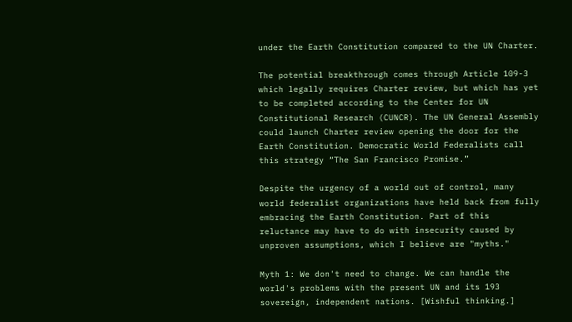under the Earth Constitution compared to the UN Charter.

The potential breakthrough comes through Article 109-3 which legally requires Charter review, but which has yet to be completed according to the Center for UN Constitutional Research (CUNCR). The UN General Assembly could launch Charter review opening the door for the Earth Constitution. Democratic World Federalists call this strategy “The San Francisco Promise.”

Despite the urgency of a world out of control, many world federalist organizations have held back from fully embracing the Earth Constitution. Part of this reluctance may have to do with insecurity caused by unproven assumptions, which I believe are "myths."

Myth 1: We don't need to change. We can handle the world's problems with the present UN and its 193 sovereign, independent nations. [Wishful thinking.]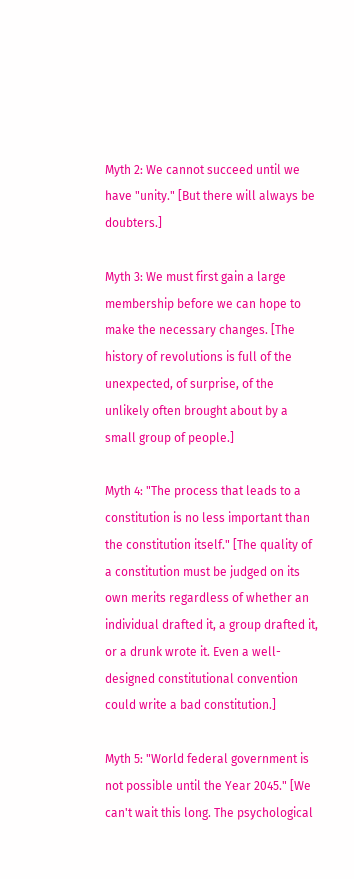Myth 2: We cannot succeed until we have "unity." [But there will always be doubters.]

Myth 3: We must first gain a large membership before we can hope to make the necessary changes. [The history of revolutions is full of the unexpected, of surprise, of the unlikely often brought about by a small group of people.]

Myth 4: "The process that leads to a constitution is no less important than the constitution itself." [The quality of a constitution must be judged on its own merits regardless of whether an individual drafted it, a group drafted it, or a drunk wrote it. Even a well-designed constitutional convention could write a bad constitution.]

Myth 5: "World federal government is not possible until the Year 2045." [We can't wait this long. The psychological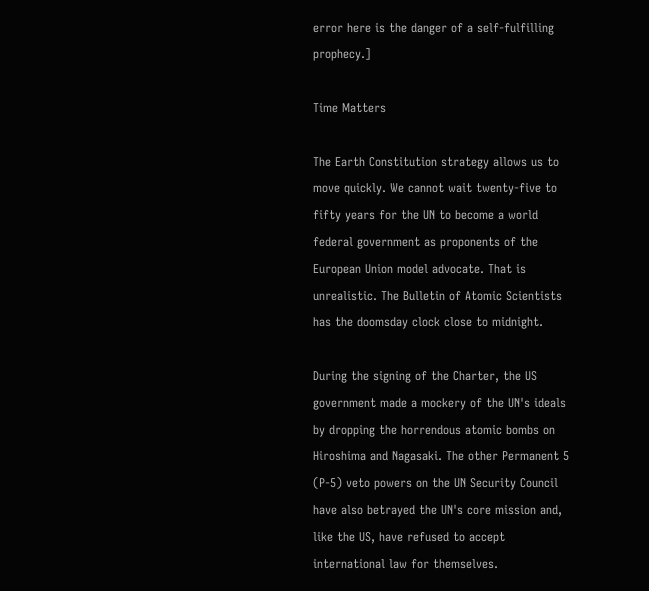error here is the danger of a self-fulfilling prophecy.]

Time Matters

The Earth Constitution strategy allows us to move quickly. We cannot wait twenty-five to fifty years for the UN to become a world federal government as proponents of the European Union model advocate. That is unrealistic. The Bulletin of Atomic Scientists has the doomsday clock close to midnight.

During the signing of the Charter, the US government made a mockery of the UN's ideals by dropping the horrendous atomic bombs on Hiroshima and Nagasaki. The other Permanent 5 (P-5) veto powers on the UN Security Council have also betrayed the UN's core mission and, like the US, have refused to accept international law for themselves.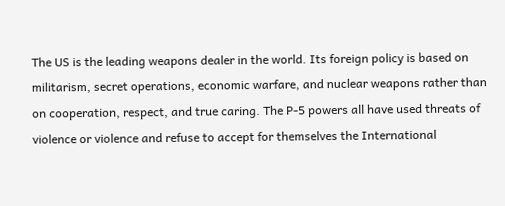The US is the leading weapons dealer in the world. Its foreign policy is based on militarism, secret operations, economic warfare, and nuclear weapons rather than on cooperation, respect, and true caring. The P-5 powers all have used threats of violence or violence and refuse to accept for themselves the International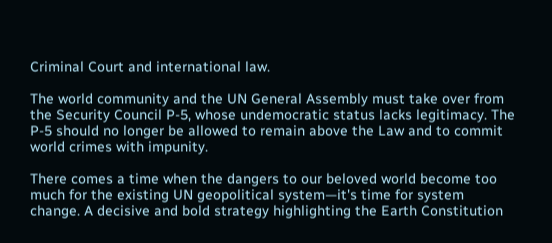Criminal Court and international law.

The world community and the UN General Assembly must take over from the Security Council P-5, whose undemocratic status lacks legitimacy. The P-5 should no longer be allowed to remain above the Law and to commit world crimes with impunity.

There comes a time when the dangers to our beloved world become too much for the existing UN geopolitical system—it's time for system change. A decisive and bold strategy highlighting the Earth Constitution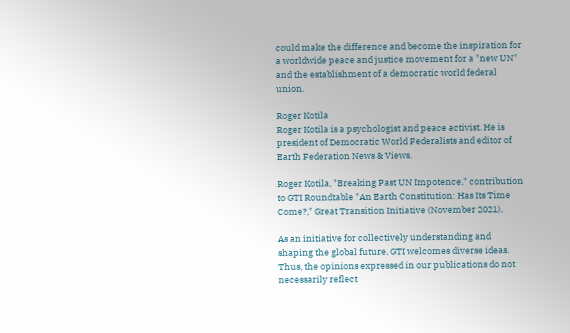could make the difference and become the inspiration for a worldwide peace and justice movement for a "new UN" and the establishment of a democratic world federal union.

Roger Kotila
Roger Kotila is a psychologist and peace activist. He is president of Democratic World Federalists and editor of Earth Federation News & Views.

Roger Kotila, "Breaking Past UN Impotence," contribution to GTI Roundtable "An Earth Constitution: Has Its Time Come?," Great Transition Initiative (November 2021),

As an initiative for collectively understanding and shaping the global future, GTI welcomes diverse ideas. Thus, the opinions expressed in our publications do not necessarily reflect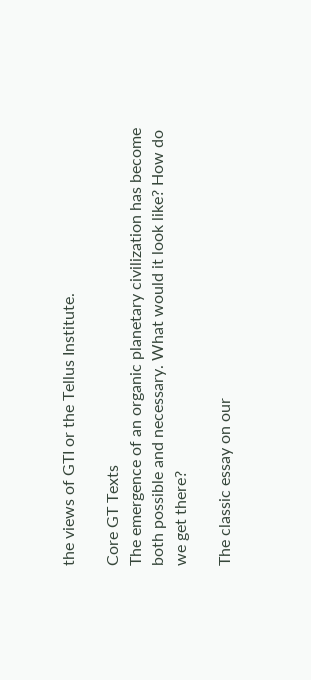the views of GTI or the Tellus Institute.

Core GT Texts
The emergence of an organic planetary civilization has become both possible and necessary. What would it look like? How do we get there?

The classic essay on our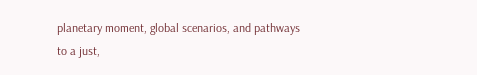planetary moment, global scenarios, and pathways to a just,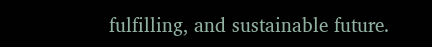fulfilling, and sustainable future.